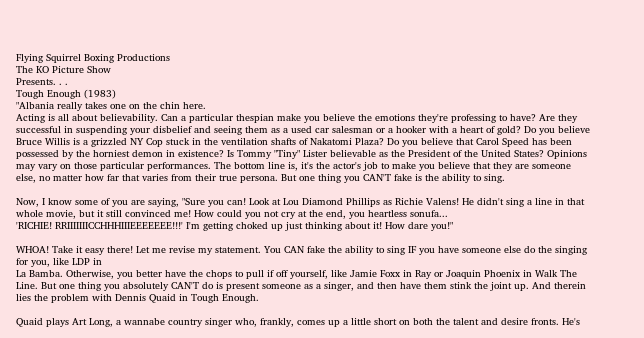Flying Squirrel Boxing Productions
The KO Picture Show
Presents. . .
Tough Enough (1983)
"Albania really takes one on the chin here.
Acting is all about believability. Can a particular thespian make you believe the emotions they're professing to have? Are they successful in suspending your disbelief and seeing them as a used car salesman or a hooker with a heart of gold? Do you believe Bruce Willis is a grizzled NY Cop stuck in the ventilation shafts of Nakatomi Plaza? Do you believe that Carol Speed has been possessed by the horniest demon in existence? Is Tommy "Tiny" Lister believable as the President of the United States? Opinions may vary on those particular performances. The bottom line is, it's the actor's job to make you believe that they are someone else, no matter how far that varies from their true persona. But one thing you CAN'T fake is the ability to sing.

Now, I know some of you are saying, "Sure you can! Look at Lou Diamond Phillips as Richie Valens! He didn't sing a line in that whole movie, but it still convinced me! How could you not cry at the end, you heartless sonufa...
'RICHIE! RRIIIIIIICCHHHIIIEEEEEEE!!!' I'm getting choked up just thinking about it! How dare you!"

WHOA! Take it easy there! Let me revise my statement. You CAN fake the ability to sing IF you have someone else do the singing for you, like LDP in
La Bamba. Otherwise, you better have the chops to pull if off yourself, like Jamie Foxx in Ray or Joaquin Phoenix in Walk The Line. But one thing you absolutely CAN'T do is present someone as a singer, and then have them stink the joint up. And therein lies the problem with Dennis Quaid in Tough Enough.

Quaid plays Art Long, a wannabe country singer who, frankly, comes up a little short on both the talent and desire fronts. He's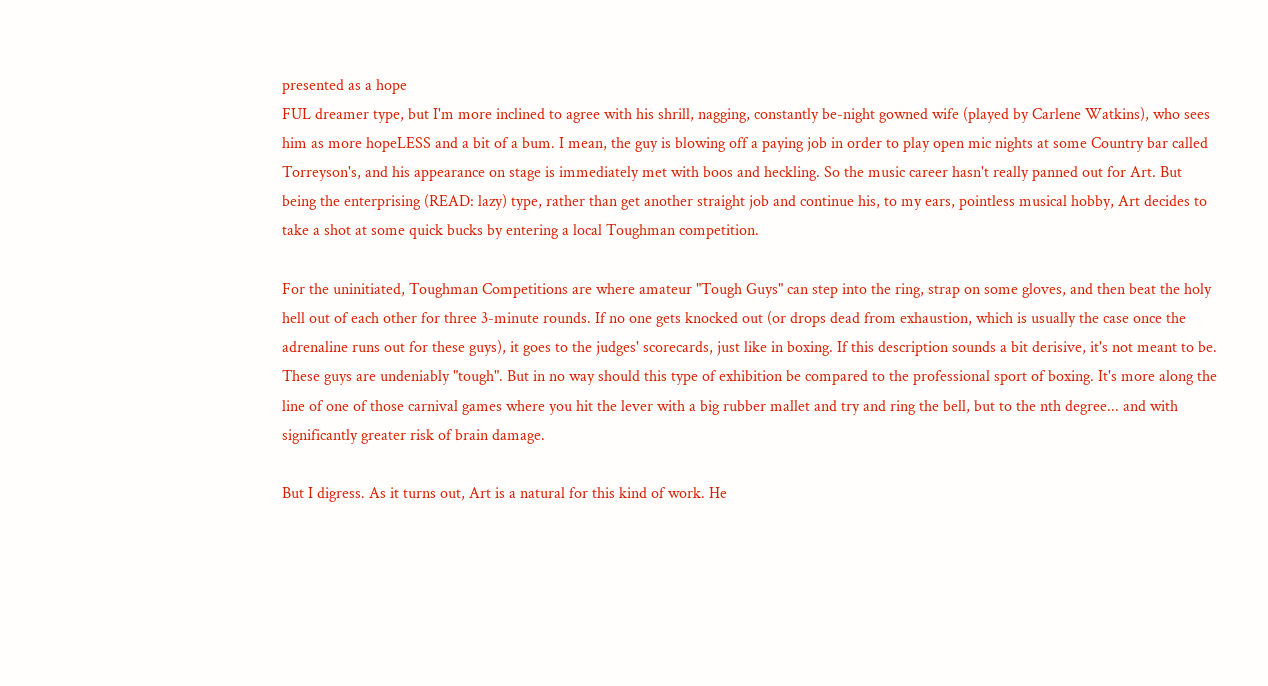presented as a hope
FUL dreamer type, but I'm more inclined to agree with his shrill, nagging, constantly be-night gowned wife (played by Carlene Watkins), who sees him as more hopeLESS and a bit of a bum. I mean, the guy is blowing off a paying job in order to play open mic nights at some Country bar called Torreyson's, and his appearance on stage is immediately met with boos and heckling. So the music career hasn't really panned out for Art. But being the enterprising (READ: lazy) type, rather than get another straight job and continue his, to my ears, pointless musical hobby, Art decides to take a shot at some quick bucks by entering a local Toughman competition.

For the uninitiated, Toughman Competitions are where amateur "Tough Guys" can step into the ring, strap on some gloves, and then beat the holy hell out of each other for three 3-minute rounds. If no one gets knocked out (or drops dead from exhaustion, which is usually the case once the adrenaline runs out for these guys), it goes to the judges' scorecards, just like in boxing. If this description sounds a bit derisive, it's not meant to be. These guys are undeniably "tough". But in no way should this type of exhibition be compared to the professional sport of boxing. It's more along the line of one of those carnival games where you hit the lever with a big rubber mallet and try and ring the bell, but to the nth degree... and with significantly greater risk of brain damage.

But I digress. As it turns out, Art is a natural for this kind of work. He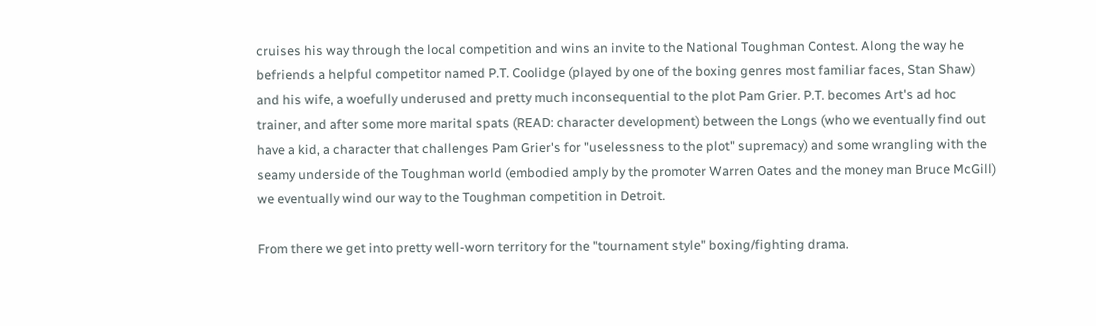cruises his way through the local competition and wins an invite to the National Toughman Contest. Along the way he befriends a helpful competitor named P.T. Coolidge (played by one of the boxing genres most familiar faces, Stan Shaw) and his wife, a woefully underused and pretty much inconsequential to the plot Pam Grier. P.T. becomes Art's ad hoc trainer, and after some more marital spats (READ: character development) between the Longs (who we eventually find out have a kid, a character that challenges Pam Grier's for "uselessness to the plot" supremacy) and some wrangling with the seamy underside of the Toughman world (embodied amply by the promoter Warren Oates and the money man Bruce McGill) we eventually wind our way to the Toughman competition in Detroit.

From there we get into pretty well-worn territory for the "tournament style" boxing/fighting drama.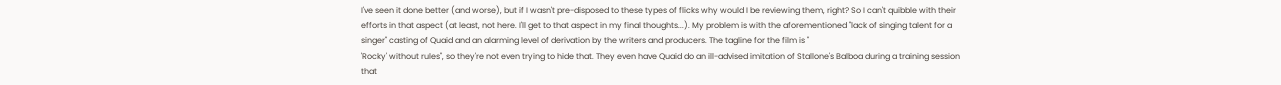I've seen it done better (and worse), but if I wasn't pre-disposed to these types of flicks why would I be reviewing them, right? So I can't quibble with their efforts in that aspect (at least, not here. I'll get to that aspect in my final thoughts...). My problem is with the aforementioned "lack of singing talent for a singer" casting of Quaid and an alarming level of derivation by the writers and producers. The tagline for the film is "
'Rocky' without rules", so they're not even trying to hide that. They even have Quaid do an ill-advised imitation of Stallone's Balboa during a training session that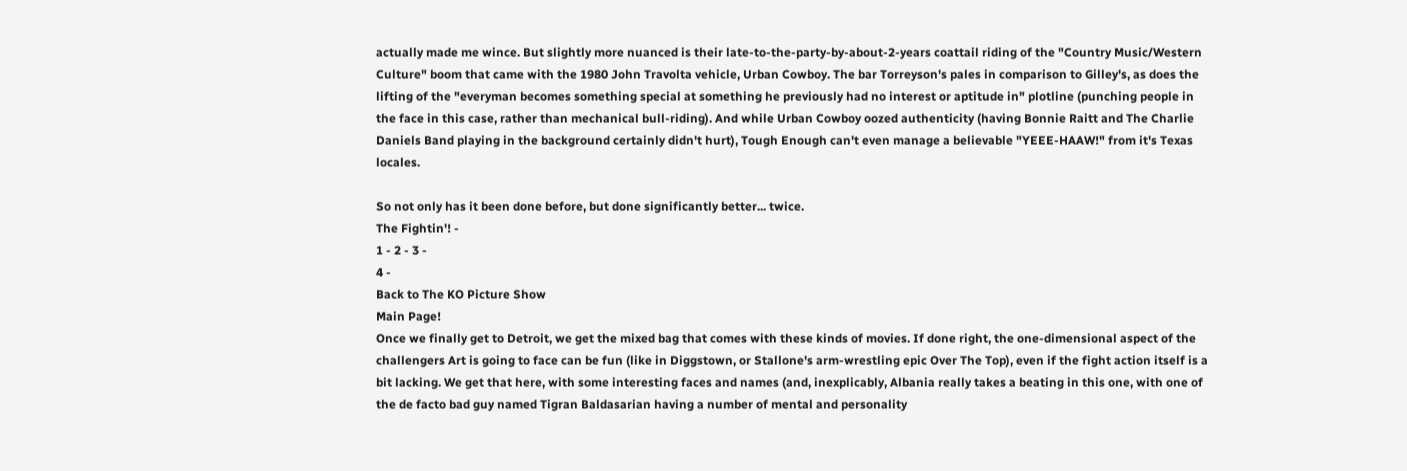actually made me wince. But slightly more nuanced is their late-to-the-party-by-about-2-years coattail riding of the "Country Music/Western Culture" boom that came with the 1980 John Travolta vehicle, Urban Cowboy. The bar Torreyson's pales in comparison to Gilley's, as does the lifting of the "everyman becomes something special at something he previously had no interest or aptitude in" plotline (punching people in the face in this case, rather than mechanical bull-riding). And while Urban Cowboy oozed authenticity (having Bonnie Raitt and The Charlie Daniels Band playing in the background certainly didn't hurt), Tough Enough can't even manage a believable "YEEE-HAAW!" from it's Texas locales.

So not only has it been done before, but done significantly better... twice.
The Fightin'! -
1 - 2 - 3 -
4 -
Back to The KO Picture Show
Main Page!
Once we finally get to Detroit, we get the mixed bag that comes with these kinds of movies. If done right, the one-dimensional aspect of the challengers Art is going to face can be fun (like in Diggstown, or Stallone's arm-wrestling epic Over The Top), even if the fight action itself is a bit lacking. We get that here, with some interesting faces and names (and, inexplicably, Albania really takes a beating in this one, with one of the de facto bad guy named Tigran Baldasarian having a number of mental and personality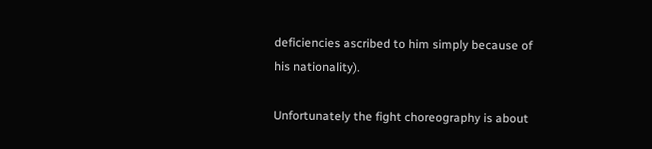deficiencies ascribed to him simply because of his nationality).

Unfortunately the fight choreography is about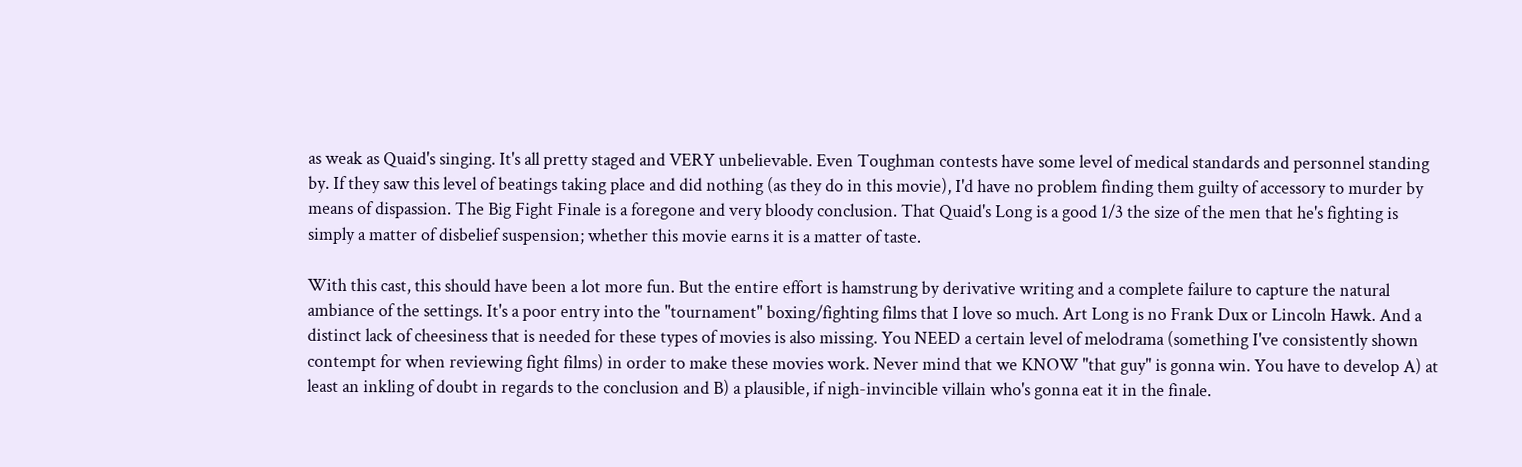as weak as Quaid's singing. It's all pretty staged and VERY unbelievable. Even Toughman contests have some level of medical standards and personnel standing by. If they saw this level of beatings taking place and did nothing (as they do in this movie), I'd have no problem finding them guilty of accessory to murder by means of dispassion. The Big Fight Finale is a foregone and very bloody conclusion. That Quaid's Long is a good 1/3 the size of the men that he's fighting is simply a matter of disbelief suspension; whether this movie earns it is a matter of taste.

With this cast, this should have been a lot more fun. But the entire effort is hamstrung by derivative writing and a complete failure to capture the natural ambiance of the settings. It's a poor entry into the "tournament" boxing/fighting films that I love so much. Art Long is no Frank Dux or Lincoln Hawk. And a distinct lack of cheesiness that is needed for these types of movies is also missing. You NEED a certain level of melodrama (something I've consistently shown contempt for when reviewing fight films) in order to make these movies work. Never mind that we KNOW "that guy" is gonna win. You have to develop A) at least an inkling of doubt in regards to the conclusion and B) a plausible, if nigh-invincible villain who's gonna eat it in the finale.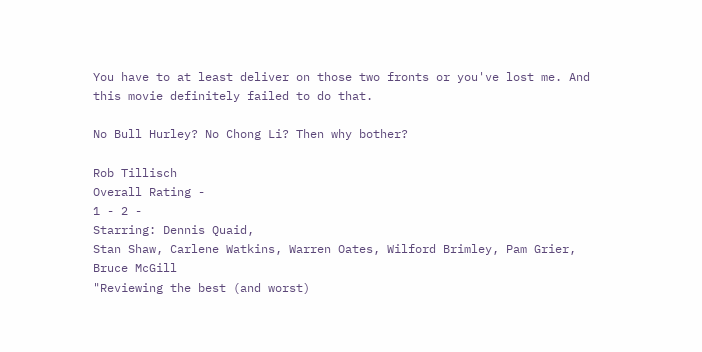You have to at least deliver on those two fronts or you've lost me. And this movie definitely failed to do that.

No Bull Hurley? No Chong Li? Then why bother?

Rob Tillisch
Overall Rating -
1 - 2 -
Starring: Dennis Quaid,
Stan Shaw, Carlene Watkins, Warren Oates, Wilford Brimley, Pam Grier, Bruce McGill
"Reviewing the best (and worst)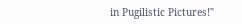in Pugilistic Pictures!"